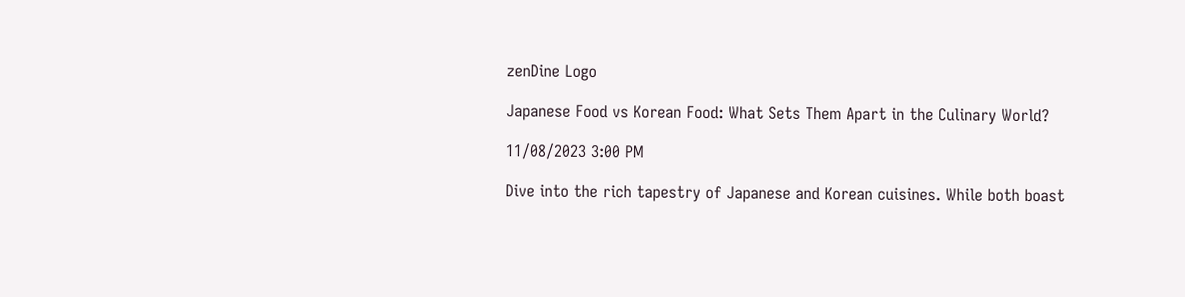zenDine Logo

Japanese Food vs Korean Food: What Sets Them Apart in the Culinary World?

11/08/2023 3:00 PM

Dive into the rich tapestry of Japanese and Korean cuisines. While both boast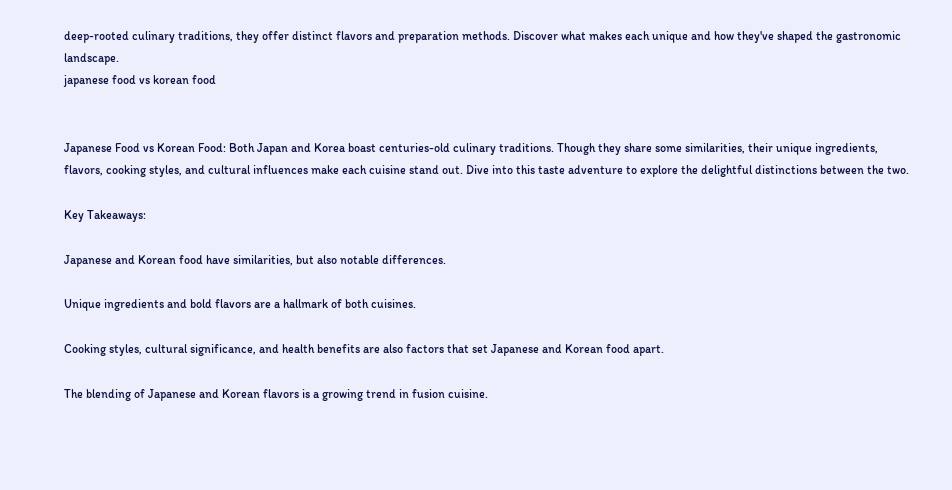deep-rooted culinary traditions, they offer distinct flavors and preparation methods. Discover what makes each unique and how they've shaped the gastronomic landscape.
japanese food vs korean food


Japanese Food vs Korean Food: Both Japan and Korea boast centuries-old culinary traditions. Though they share some similarities, their unique ingredients, flavors, cooking styles, and cultural influences make each cuisine stand out. Dive into this taste adventure to explore the delightful distinctions between the two.

Key Takeaways:

Japanese and Korean food have similarities, but also notable differences.

Unique ingredients and bold flavors are a hallmark of both cuisines.

Cooking styles, cultural significance, and health benefits are also factors that set Japanese and Korean food apart.

The blending of Japanese and Korean flavors is a growing trend in fusion cuisine.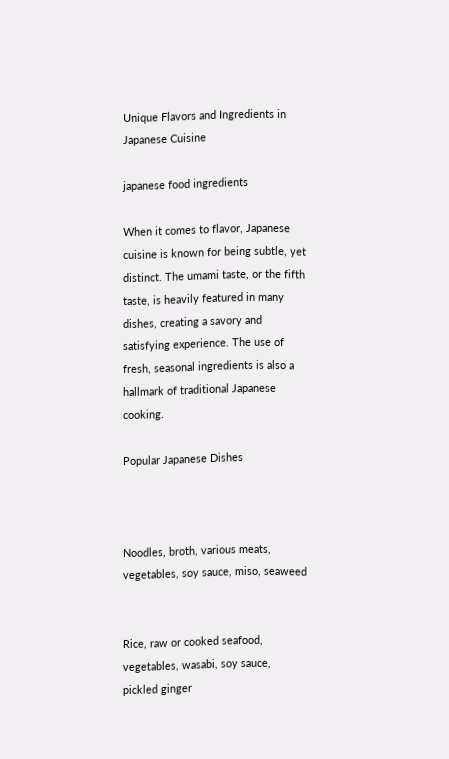Unique Flavors and Ingredients in Japanese Cuisine

japanese food ingredients

When it comes to flavor, Japanese cuisine is known for being subtle, yet distinct. The umami taste, or the fifth taste, is heavily featured in many dishes, creating a savory and satisfying experience. The use of fresh, seasonal ingredients is also a hallmark of traditional Japanese cooking.

Popular Japanese Dishes



Noodles, broth, various meats, vegetables, soy sauce, miso, seaweed


Rice, raw or cooked seafood, vegetables, wasabi, soy sauce, pickled ginger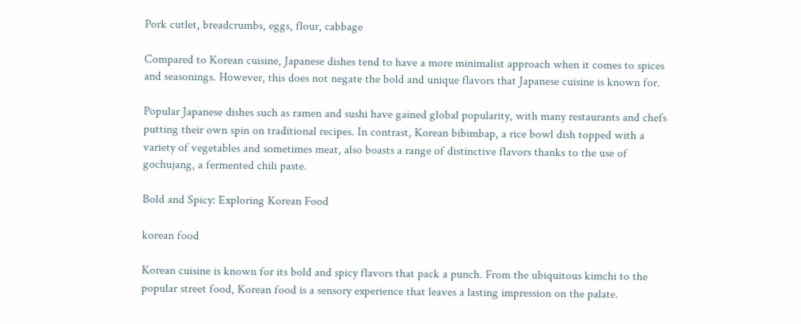Pork cutlet, breadcrumbs, eggs, flour, cabbage

Compared to Korean cuisine, Japanese dishes tend to have a more minimalist approach when it comes to spices and seasonings. However, this does not negate the bold and unique flavors that Japanese cuisine is known for.

Popular Japanese dishes such as ramen and sushi have gained global popularity, with many restaurants and chefs putting their own spin on traditional recipes. In contrast, Korean bibimbap, a rice bowl dish topped with a variety of vegetables and sometimes meat, also boasts a range of distinctive flavors thanks to the use of gochujang, a fermented chili paste.

Bold and Spicy: Exploring Korean Food

korean food

Korean cuisine is known for its bold and spicy flavors that pack a punch. From the ubiquitous kimchi to the popular street food, Korean food is a sensory experience that leaves a lasting impression on the palate.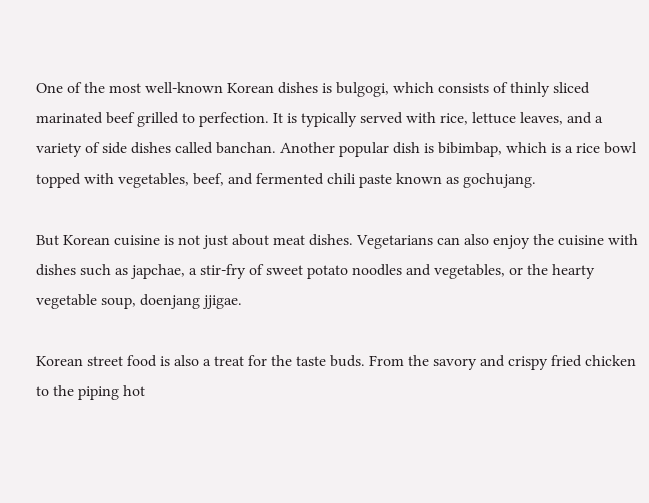One of the most well-known Korean dishes is bulgogi, which consists of thinly sliced marinated beef grilled to perfection. It is typically served with rice, lettuce leaves, and a variety of side dishes called banchan. Another popular dish is bibimbap, which is a rice bowl topped with vegetables, beef, and fermented chili paste known as gochujang.

But Korean cuisine is not just about meat dishes. Vegetarians can also enjoy the cuisine with dishes such as japchae, a stir-fry of sweet potato noodles and vegetables, or the hearty vegetable soup, doenjang jjigae.

Korean street food is also a treat for the taste buds. From the savory and crispy fried chicken to the piping hot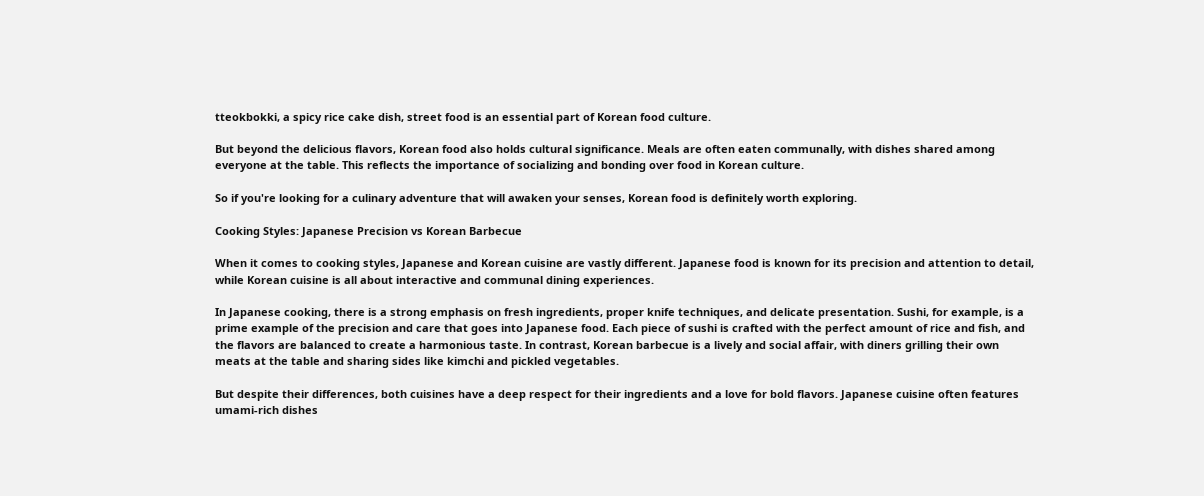tteokbokki, a spicy rice cake dish, street food is an essential part of Korean food culture.

But beyond the delicious flavors, Korean food also holds cultural significance. Meals are often eaten communally, with dishes shared among everyone at the table. This reflects the importance of socializing and bonding over food in Korean culture.

So if you're looking for a culinary adventure that will awaken your senses, Korean food is definitely worth exploring.

Cooking Styles: Japanese Precision vs Korean Barbecue

When it comes to cooking styles, Japanese and Korean cuisine are vastly different. Japanese food is known for its precision and attention to detail, while Korean cuisine is all about interactive and communal dining experiences.

In Japanese cooking, there is a strong emphasis on fresh ingredients, proper knife techniques, and delicate presentation. Sushi, for example, is a prime example of the precision and care that goes into Japanese food. Each piece of sushi is crafted with the perfect amount of rice and fish, and the flavors are balanced to create a harmonious taste. In contrast, Korean barbecue is a lively and social affair, with diners grilling their own meats at the table and sharing sides like kimchi and pickled vegetables.

But despite their differences, both cuisines have a deep respect for their ingredients and a love for bold flavors. Japanese cuisine often features umami-rich dishes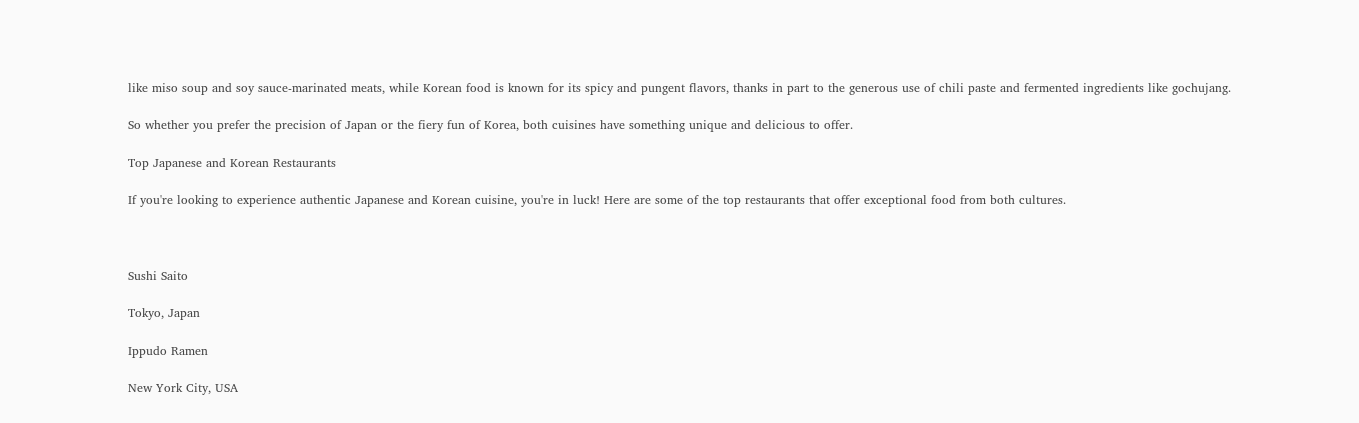like miso soup and soy sauce-marinated meats, while Korean food is known for its spicy and pungent flavors, thanks in part to the generous use of chili paste and fermented ingredients like gochujang.

So whether you prefer the precision of Japan or the fiery fun of Korea, both cuisines have something unique and delicious to offer.

Top Japanese and Korean Restaurants

If you're looking to experience authentic Japanese and Korean cuisine, you're in luck! Here are some of the top restaurants that offer exceptional food from both cultures.



Sushi Saito

Tokyo, Japan

Ippudo Ramen

New York City, USA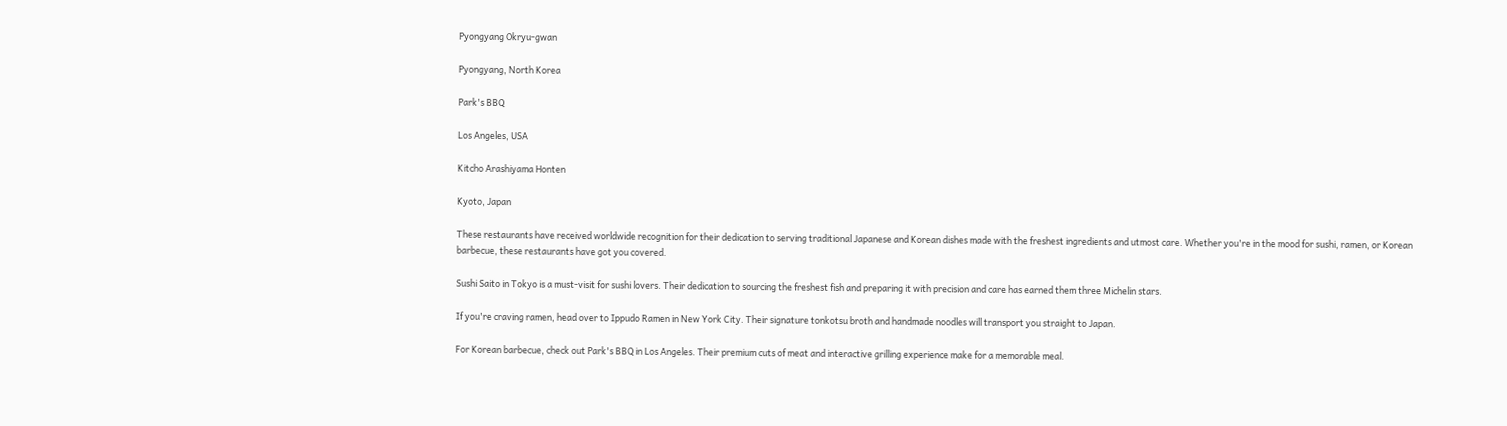Pyongyang Okryu-gwan

Pyongyang, North Korea

Park's BBQ

Los Angeles, USA

Kitcho Arashiyama Honten

Kyoto, Japan

These restaurants have received worldwide recognition for their dedication to serving traditional Japanese and Korean dishes made with the freshest ingredients and utmost care. Whether you're in the mood for sushi, ramen, or Korean barbecue, these restaurants have got you covered.

Sushi Saito in Tokyo is a must-visit for sushi lovers. Their dedication to sourcing the freshest fish and preparing it with precision and care has earned them three Michelin stars.

If you're craving ramen, head over to Ippudo Ramen in New York City. Their signature tonkotsu broth and handmade noodles will transport you straight to Japan.

For Korean barbecue, check out Park's BBQ in Los Angeles. Their premium cuts of meat and interactive grilling experience make for a memorable meal.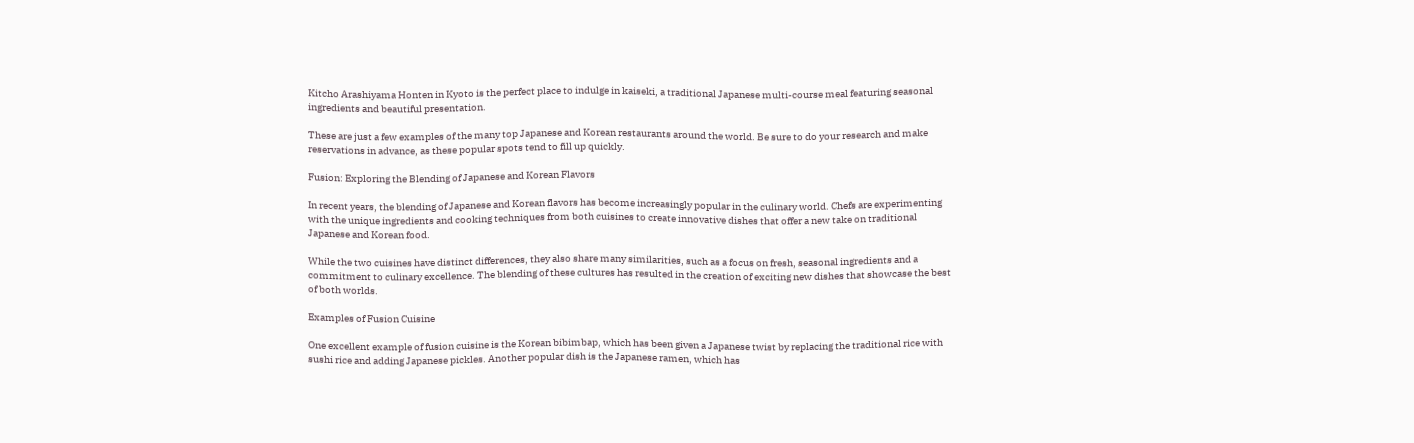Kitcho Arashiyama Honten in Kyoto is the perfect place to indulge in kaiseki, a traditional Japanese multi-course meal featuring seasonal ingredients and beautiful presentation.

These are just a few examples of the many top Japanese and Korean restaurants around the world. Be sure to do your research and make reservations in advance, as these popular spots tend to fill up quickly.

Fusion: Exploring the Blending of Japanese and Korean Flavors

In recent years, the blending of Japanese and Korean flavors has become increasingly popular in the culinary world. Chefs are experimenting with the unique ingredients and cooking techniques from both cuisines to create innovative dishes that offer a new take on traditional Japanese and Korean food.

While the two cuisines have distinct differences, they also share many similarities, such as a focus on fresh, seasonal ingredients and a commitment to culinary excellence. The blending of these cultures has resulted in the creation of exciting new dishes that showcase the best of both worlds.

Examples of Fusion Cuisine

One excellent example of fusion cuisine is the Korean bibimbap, which has been given a Japanese twist by replacing the traditional rice with sushi rice and adding Japanese pickles. Another popular dish is the Japanese ramen, which has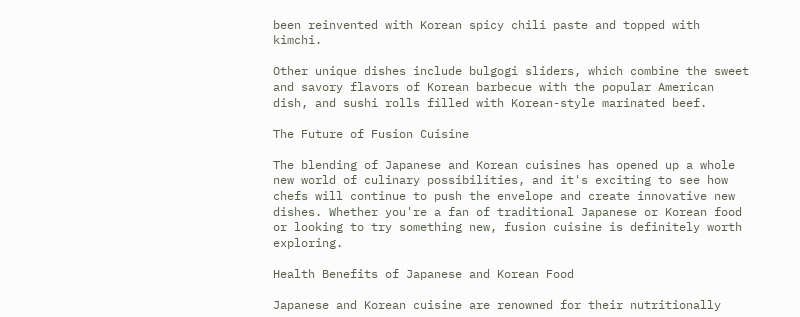been reinvented with Korean spicy chili paste and topped with kimchi.

Other unique dishes include bulgogi sliders, which combine the sweet and savory flavors of Korean barbecue with the popular American dish, and sushi rolls filled with Korean-style marinated beef.

The Future of Fusion Cuisine

The blending of Japanese and Korean cuisines has opened up a whole new world of culinary possibilities, and it's exciting to see how chefs will continue to push the envelope and create innovative new dishes. Whether you're a fan of traditional Japanese or Korean food or looking to try something new, fusion cuisine is definitely worth exploring.

Health Benefits of Japanese and Korean Food

Japanese and Korean cuisine are renowned for their nutritionally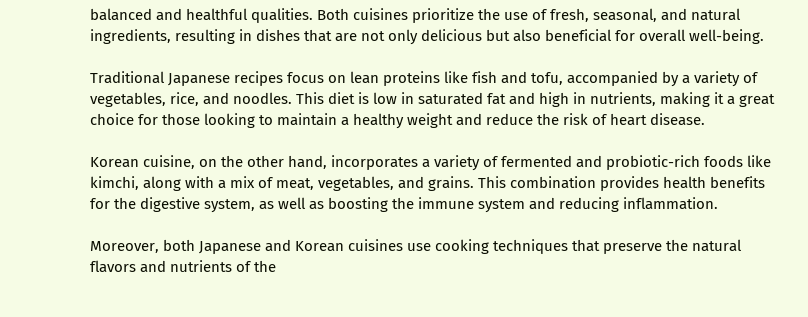balanced and healthful qualities. Both cuisines prioritize the use of fresh, seasonal, and natural ingredients, resulting in dishes that are not only delicious but also beneficial for overall well-being.

Traditional Japanese recipes focus on lean proteins like fish and tofu, accompanied by a variety of vegetables, rice, and noodles. This diet is low in saturated fat and high in nutrients, making it a great choice for those looking to maintain a healthy weight and reduce the risk of heart disease.

Korean cuisine, on the other hand, incorporates a variety of fermented and probiotic-rich foods like kimchi, along with a mix of meat, vegetables, and grains. This combination provides health benefits for the digestive system, as well as boosting the immune system and reducing inflammation.

Moreover, both Japanese and Korean cuisines use cooking techniques that preserve the natural flavors and nutrients of the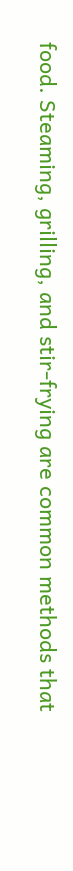food. Steaming, grilling, and stir-frying are common methods that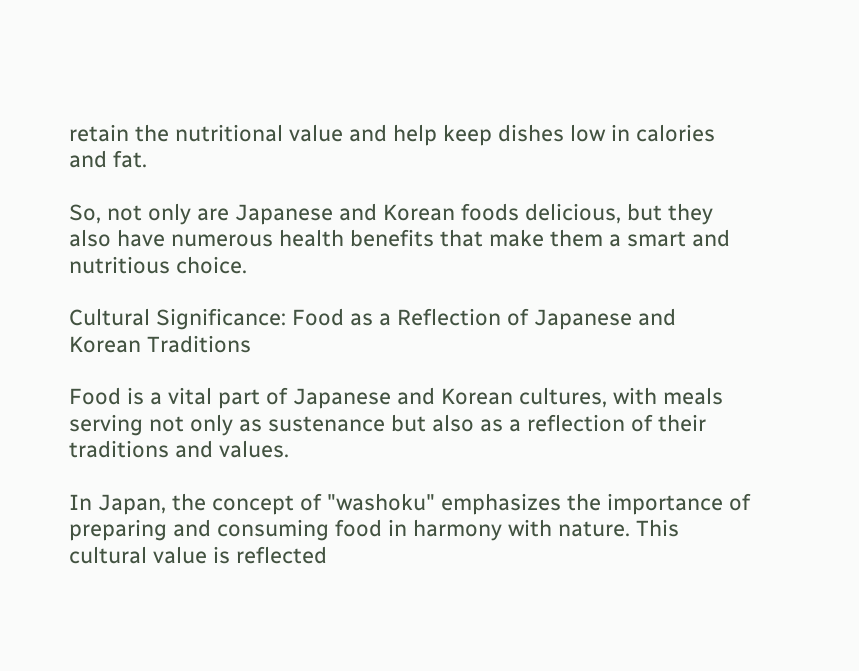retain the nutritional value and help keep dishes low in calories and fat.

So, not only are Japanese and Korean foods delicious, but they also have numerous health benefits that make them a smart and nutritious choice.

Cultural Significance: Food as a Reflection of Japanese and Korean Traditions

Food is a vital part of Japanese and Korean cultures, with meals serving not only as sustenance but also as a reflection of their traditions and values.

In Japan, the concept of "washoku" emphasizes the importance of preparing and consuming food in harmony with nature. This cultural value is reflected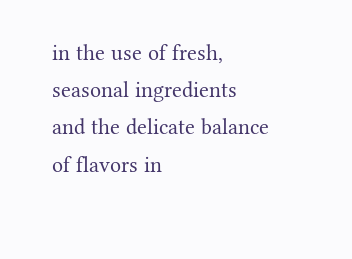in the use of fresh, seasonal ingredients and the delicate balance of flavors in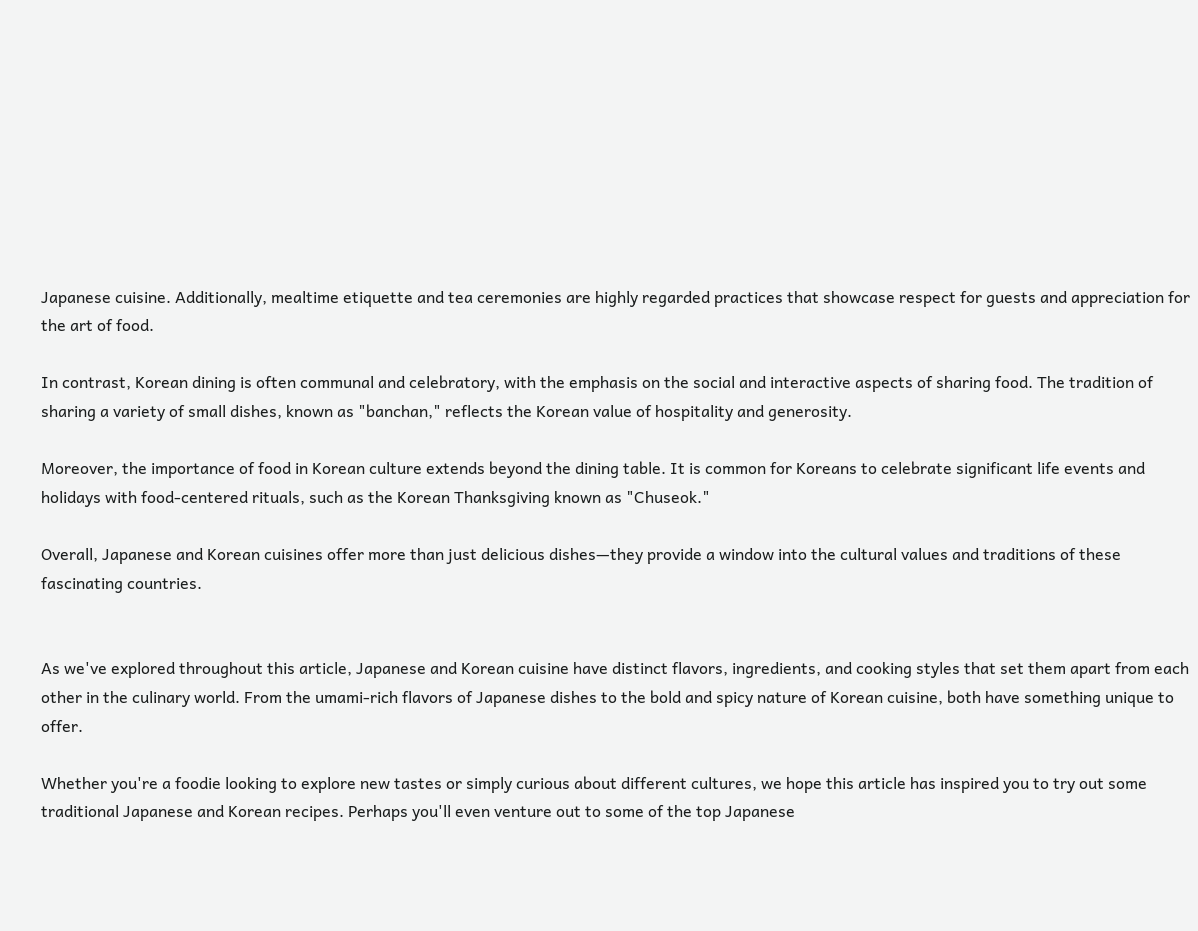Japanese cuisine. Additionally, mealtime etiquette and tea ceremonies are highly regarded practices that showcase respect for guests and appreciation for the art of food.

In contrast, Korean dining is often communal and celebratory, with the emphasis on the social and interactive aspects of sharing food. The tradition of sharing a variety of small dishes, known as "banchan," reflects the Korean value of hospitality and generosity.

Moreover, the importance of food in Korean culture extends beyond the dining table. It is common for Koreans to celebrate significant life events and holidays with food-centered rituals, such as the Korean Thanksgiving known as "Chuseok."

Overall, Japanese and Korean cuisines offer more than just delicious dishes—they provide a window into the cultural values and traditions of these fascinating countries.


As we've explored throughout this article, Japanese and Korean cuisine have distinct flavors, ingredients, and cooking styles that set them apart from each other in the culinary world. From the umami-rich flavors of Japanese dishes to the bold and spicy nature of Korean cuisine, both have something unique to offer.

Whether you're a foodie looking to explore new tastes or simply curious about different cultures, we hope this article has inspired you to try out some traditional Japanese and Korean recipes. Perhaps you'll even venture out to some of the top Japanese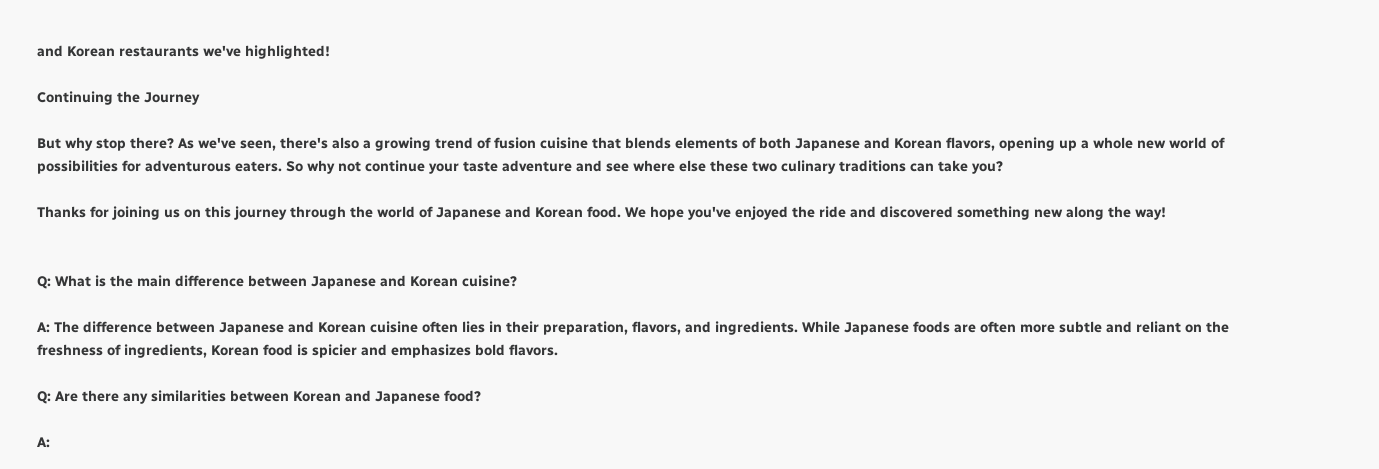and Korean restaurants we've highlighted!

Continuing the Journey

But why stop there? As we've seen, there's also a growing trend of fusion cuisine that blends elements of both Japanese and Korean flavors, opening up a whole new world of possibilities for adventurous eaters. So why not continue your taste adventure and see where else these two culinary traditions can take you?

Thanks for joining us on this journey through the world of Japanese and Korean food. We hope you've enjoyed the ride and discovered something new along the way!


Q: What is the main difference between Japanese and Korean cuisine?

A: The difference between Japanese and Korean cuisine often lies in their preparation, flavors, and ingredients. While Japanese foods are often more subtle and reliant on the freshness of ingredients, Korean food is spicier and emphasizes bold flavors.

Q: Are there any similarities between Korean and Japanese food?

A: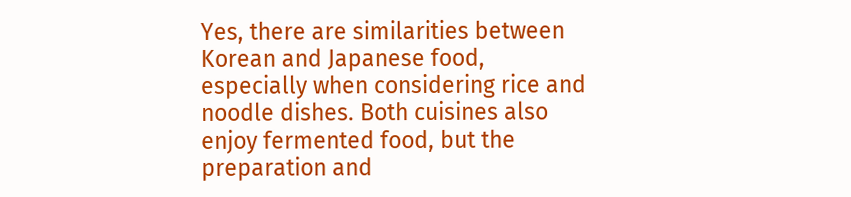Yes, there are similarities between Korean and Japanese food, especially when considering rice and noodle dishes. Both cuisines also enjoy fermented food, but the preparation and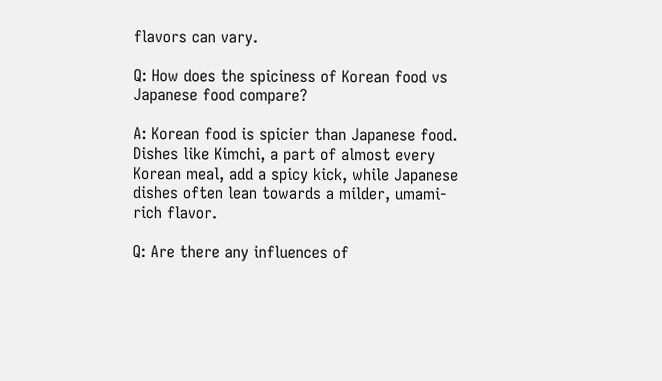flavors can vary.

Q: How does the spiciness of Korean food vs Japanese food compare?

A: Korean food is spicier than Japanese food. Dishes like Kimchi, a part of almost every Korean meal, add a spicy kick, while Japanese dishes often lean towards a milder, umami-rich flavor.

Q: Are there any influences of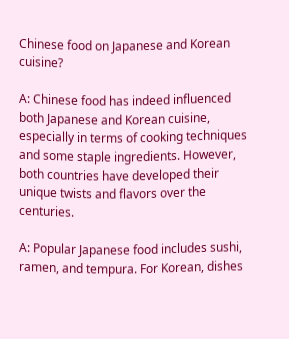Chinese food on Japanese and Korean cuisine?

A: Chinese food has indeed influenced both Japanese and Korean cuisine, especially in terms of cooking techniques and some staple ingredients. However, both countries have developed their unique twists and flavors over the centuries.

A: Popular Japanese food includes sushi, ramen, and tempura. For Korean, dishes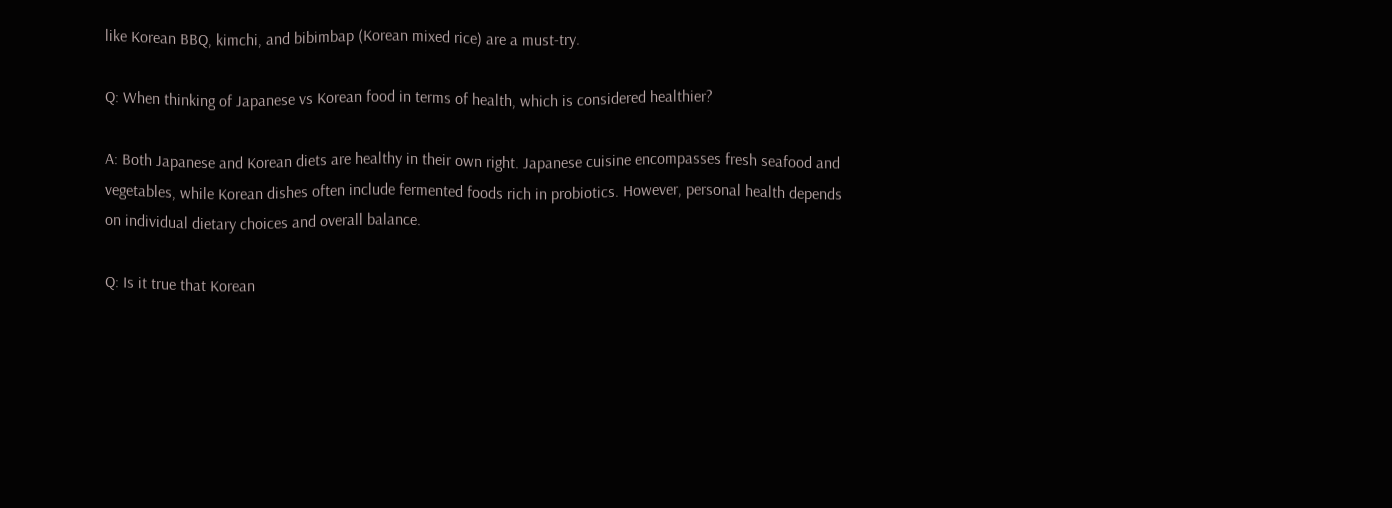like Korean BBQ, kimchi, and bibimbap (Korean mixed rice) are a must-try.

Q: When thinking of Japanese vs Korean food in terms of health, which is considered healthier?

A: Both Japanese and Korean diets are healthy in their own right. Japanese cuisine encompasses fresh seafood and vegetables, while Korean dishes often include fermented foods rich in probiotics. However, personal health depends on individual dietary choices and overall balance.

Q: Is it true that Korean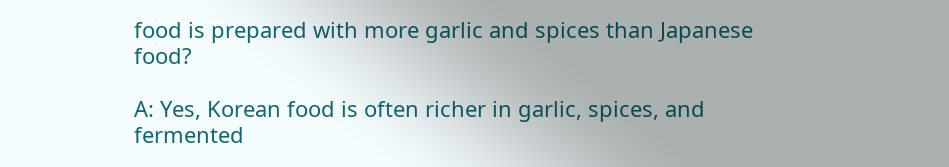food is prepared with more garlic and spices than Japanese food?

A: Yes, Korean food is often richer in garlic, spices, and fermented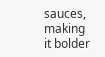sauces, making it bolder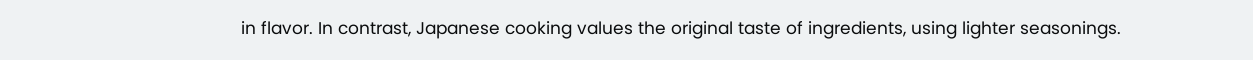in flavor. In contrast, Japanese cooking values the original taste of ingredients, using lighter seasonings.